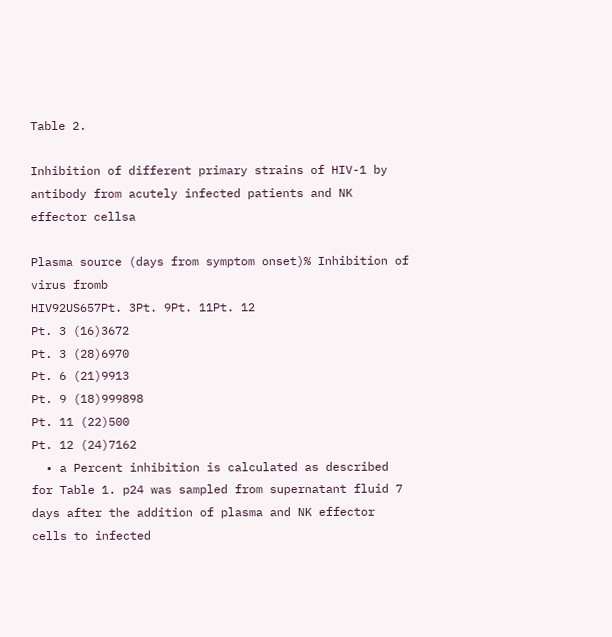Table 2.

Inhibition of different primary strains of HIV-1 by antibody from acutely infected patients and NK effector cellsa

Plasma source (days from symptom onset)% Inhibition of virus fromb
HIV92US657Pt. 3Pt. 9Pt. 11Pt. 12
Pt. 3 (16)3672
Pt. 3 (28)6970
Pt. 6 (21)9913
Pt. 9 (18)999898
Pt. 11 (22)500
Pt. 12 (24)7162
  • a Percent inhibition is calculated as described for Table 1. p24 was sampled from supernatant fluid 7 days after the addition of plasma and NK effector cells to infected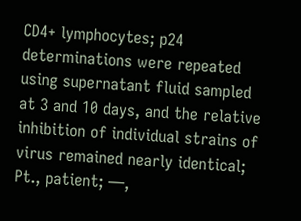CD4+ lymphocytes; p24 determinations were repeated using supernatant fluid sampled at 3 and 10 days, and the relative inhibition of individual strains of virus remained nearly identical; Pt., patient; —,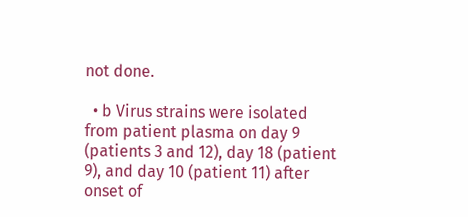not done.

  • b Virus strains were isolated from patient plasma on day 9 (patients 3 and 12), day 18 (patient 9), and day 10 (patient 11) after onset of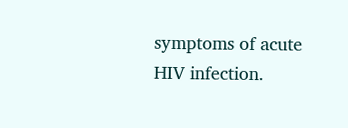symptoms of acute HIV infection.